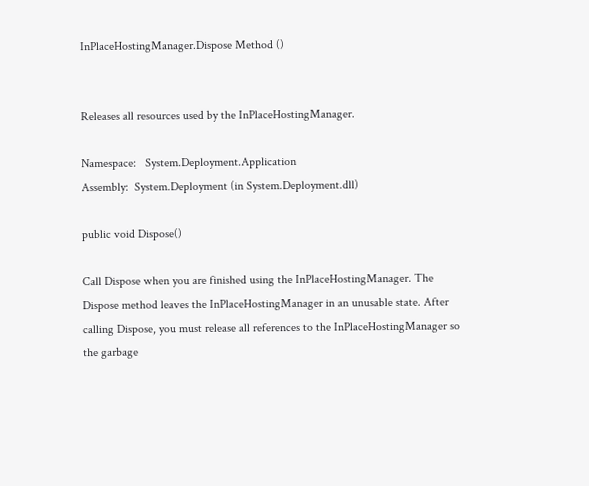InPlaceHostingManager.Dispose Method ()


Releases all resources used by the InPlaceHostingManager.

Namespace:   System.Deployment.Application
Assembly:  System.Deployment (in System.Deployment.dll)

public void Dispose()

Call Dispose when you are finished using the InPlaceHostingManager. The Dispose method leaves the InPlaceHostingManager in an unusable state. After calling Dispose, you must release all references to the InPlaceHostingManager so the garbage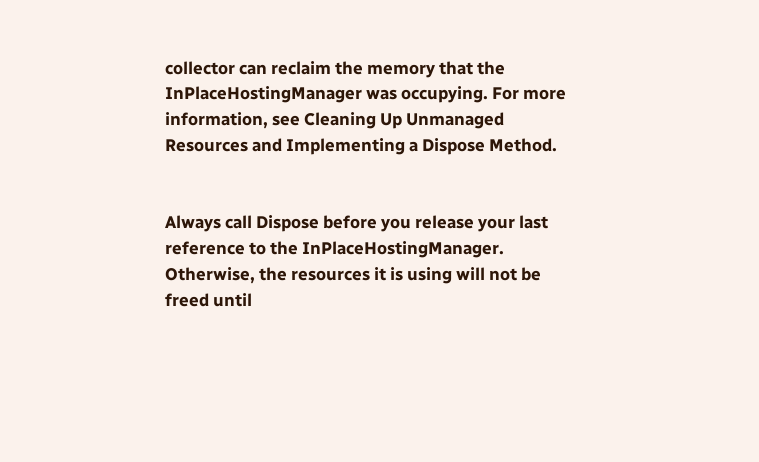collector can reclaim the memory that the InPlaceHostingManager was occupying. For more information, see Cleaning Up Unmanaged Resources and Implementing a Dispose Method.


Always call Dispose before you release your last reference to the InPlaceHostingManager. Otherwise, the resources it is using will not be freed until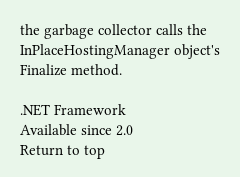the garbage collector calls the InPlaceHostingManager object's Finalize method.

.NET Framework
Available since 2.0
Return to top